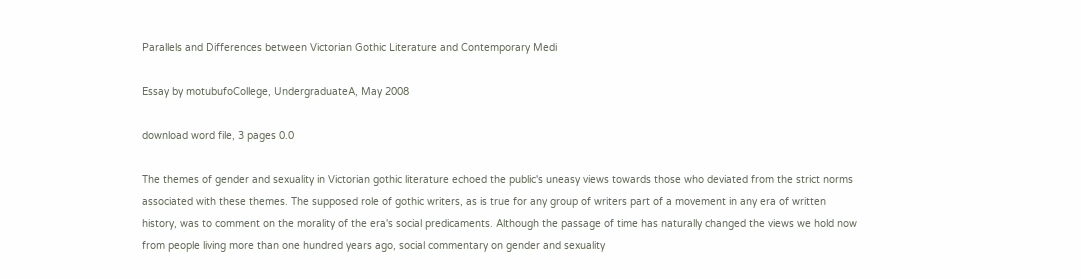Parallels and Differences between Victorian Gothic Literature and Contemporary Medi

Essay by motubufoCollege, UndergraduateA, May 2008

download word file, 3 pages 0.0

The themes of gender and sexuality in Victorian gothic literature echoed the public's uneasy views towards those who deviated from the strict norms associated with these themes. The supposed role of gothic writers, as is true for any group of writers part of a movement in any era of written history, was to comment on the morality of the era's social predicaments. Although the passage of time has naturally changed the views we hold now from people living more than one hundred years ago, social commentary on gender and sexuality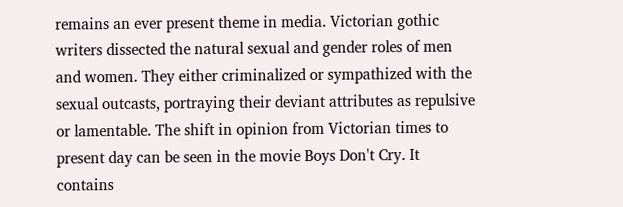remains an ever present theme in media. Victorian gothic writers dissected the natural sexual and gender roles of men and women. They either criminalized or sympathized with the sexual outcasts, portraying their deviant attributes as repulsive or lamentable. The shift in opinion from Victorian times to present day can be seen in the movie Boys Don't Cry. It contains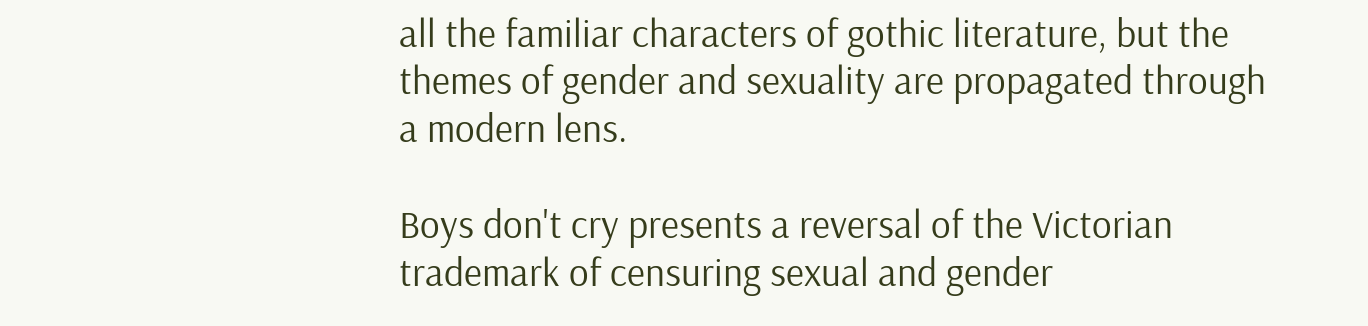all the familiar characters of gothic literature, but the themes of gender and sexuality are propagated through a modern lens.

Boys don't cry presents a reversal of the Victorian trademark of censuring sexual and gender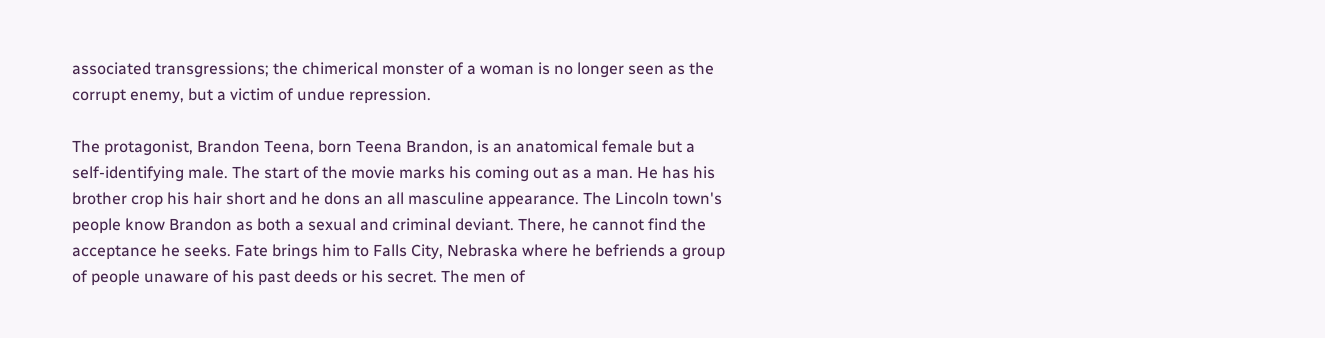associated transgressions; the chimerical monster of a woman is no longer seen as the corrupt enemy, but a victim of undue repression.

The protagonist, Brandon Teena, born Teena Brandon, is an anatomical female but a self-identifying male. The start of the movie marks his coming out as a man. He has his brother crop his hair short and he dons an all masculine appearance. The Lincoln town's people know Brandon as both a sexual and criminal deviant. There, he cannot find the acceptance he seeks. Fate brings him to Falls City, Nebraska where he befriends a group of people unaware of his past deeds or his secret. The men of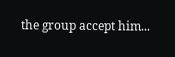the group accept him...